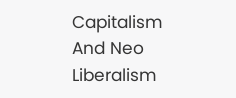Capitalism And Neo Liberalism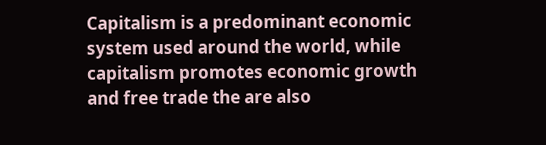Capitalism is a predominant economic system used around the world, while capitalism promotes economic growth and free trade the are also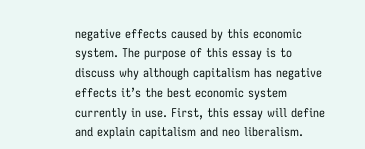negative effects caused by this economic system. The purpose of this essay is to discuss why although capitalism has negative effects it’s the best economic system currently in use. First, this essay will define and explain capitalism and neo liberalism.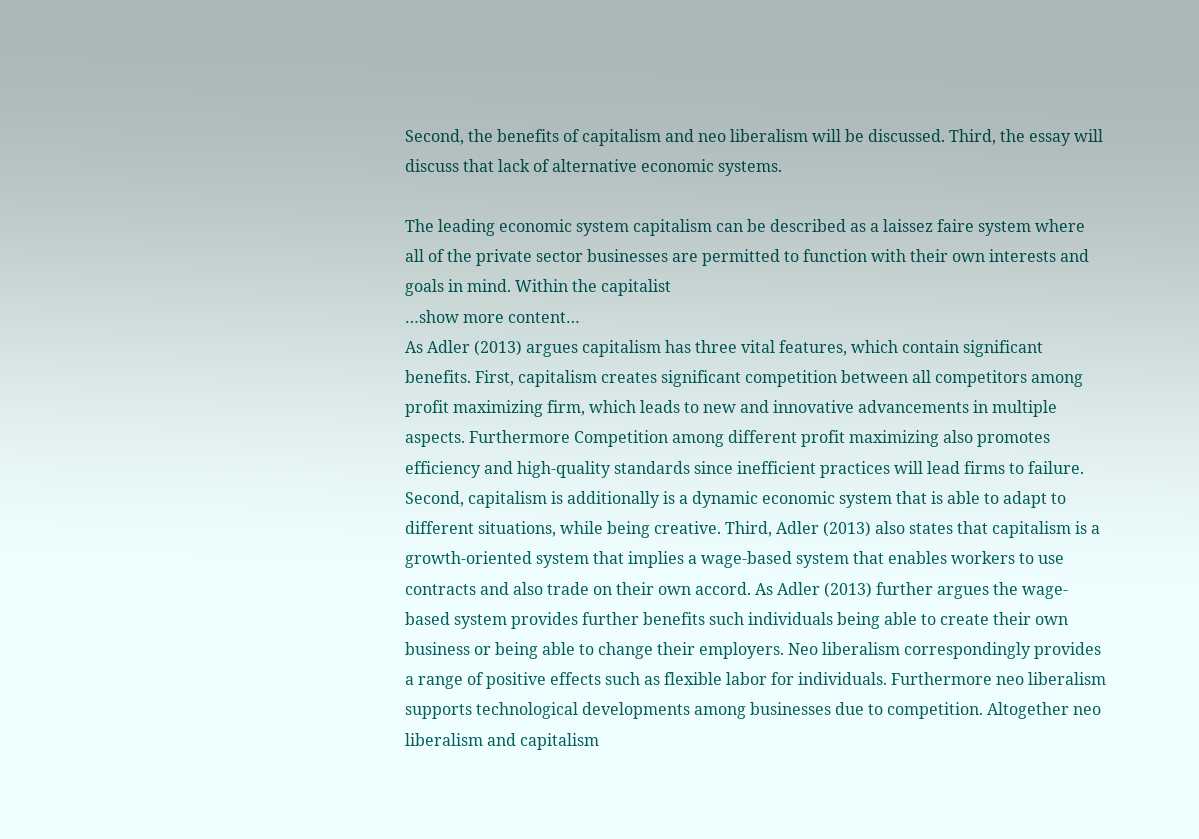Second, the benefits of capitalism and neo liberalism will be discussed. Third, the essay will discuss that lack of alternative economic systems.

The leading economic system capitalism can be described as a laissez faire system where all of the private sector businesses are permitted to function with their own interests and goals in mind. Within the capitalist
…show more content…
As Adler (2013) argues capitalism has three vital features, which contain significant benefits. First, capitalism creates significant competition between all competitors among profit maximizing firm, which leads to new and innovative advancements in multiple aspects. Furthermore Competition among different profit maximizing also promotes efficiency and high-quality standards since inefficient practices will lead firms to failure. Second, capitalism is additionally is a dynamic economic system that is able to adapt to different situations, while being creative. Third, Adler (2013) also states that capitalism is a growth-oriented system that implies a wage-based system that enables workers to use contracts and also trade on their own accord. As Adler (2013) further argues the wage-based system provides further benefits such individuals being able to create their own business or being able to change their employers. Neo liberalism correspondingly provides a range of positive effects such as flexible labor for individuals. Furthermore neo liberalism supports technological developments among businesses due to competition. Altogether neo liberalism and capitalism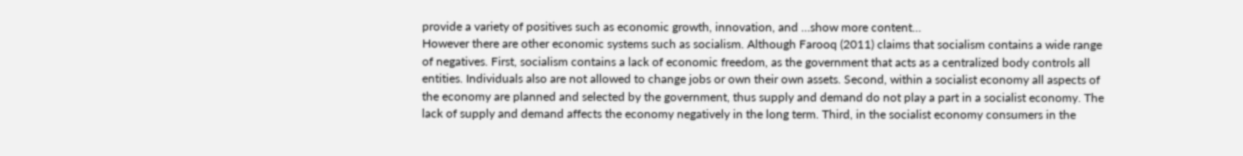provide a variety of positives such as economic growth, innovation, and …show more content…
However there are other economic systems such as socialism. Although Farooq (2011) claims that socialism contains a wide range of negatives. First, socialism contains a lack of economic freedom, as the government that acts as a centralized body controls all entities. Individuals also are not allowed to change jobs or own their own assets. Second, within a socialist economy all aspects of the economy are planned and selected by the government, thus supply and demand do not play a part in a socialist economy. The lack of supply and demand affects the economy negatively in the long term. Third, in the socialist economy consumers in the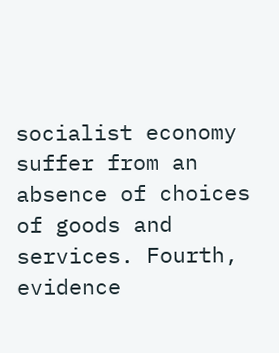socialist economy suffer from an absence of choices of goods and services. Fourth, evidence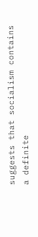suggests that socialism contains a definite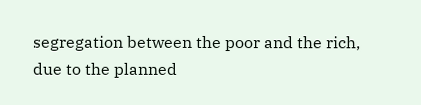segregation between the poor and the rich, due to the planned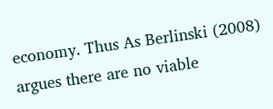economy. Thus As Berlinski (2008) argues there are no viable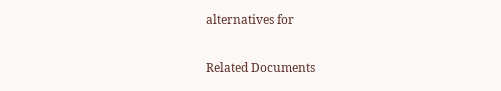alternatives for

Related Documents